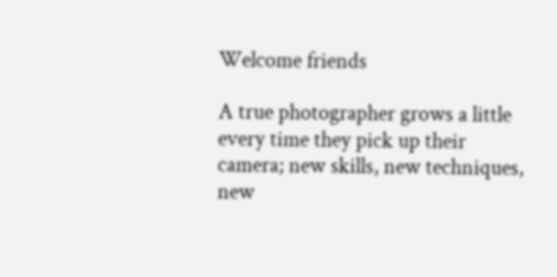Welcome friends

A true photographer grows a little every time they pick up their camera; new skills, new techniques, new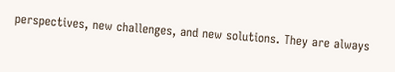perspectives, new challenges, and new solutions. They are always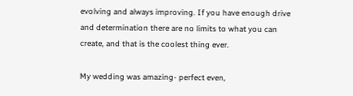evolving and always improving. If you have enough drive and determination there are no limits to what you can create, and that is the coolest thing ever.

My wedding was amazing- perfect even,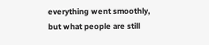everything went smoothly, but what people are still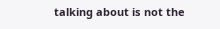talking about is not the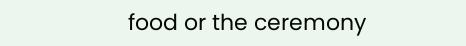food or the ceremony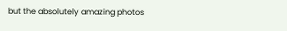but the absolutely amazing photos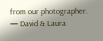from our photographer.
— David & Laura